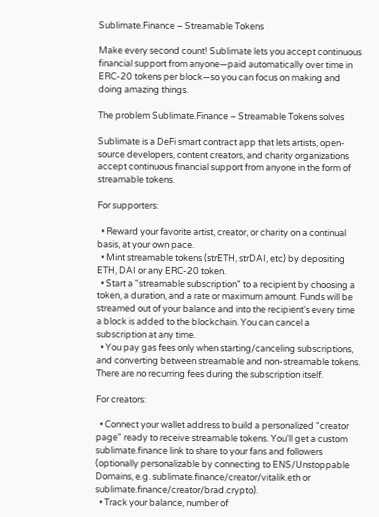Sublimate.Finance – Streamable Tokens

Make every second count! Sublimate lets you accept continuous financial support from anyone—paid automatically over time in ERC-20 tokens per block—so you can focus on making and doing amazing things.

The problem Sublimate.Finance – Streamable Tokens solves

Sublimate is a DeFi smart contract app that lets artists, open-source developers, content creators, and charity organizations accept continuous financial support from anyone in the form of streamable tokens.

For supporters:

  • Reward your favorite artist, creator, or charity on a continual basis, at your own pace.
  • Mint streamable tokens (strETH, strDAI, etc) by depositing ETH, DAI or any ERC-20 token.
  • Start a "streamable subscription" to a recipient by choosing a token, a duration, and a rate or maximum amount. Funds will be streamed out of your balance and into the recipient's every time a block is added to the blockchain. You can cancel a subscription at any time.
  • You pay gas fees only when starting/canceling subscriptions, and converting between streamable and non-streamable tokens. There are no recurring fees during the subscription itself.

For creators:

  • Connect your wallet address to build a personalized "creator page" ready to receive streamable tokens. You'll get a custom sublimate.finance link to share to your fans and followers (optionally personalizable by connecting to ENS/Unstoppable Domains, e.g. sublimate.finance/creator/vitalik.eth or sublimate.finance/creator/brad.crypto).
  • Track your balance, number of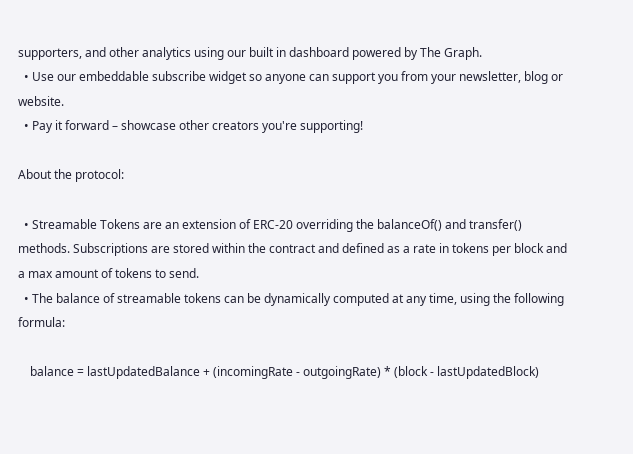supporters, and other analytics using our built in dashboard powered by The Graph.
  • Use our embeddable subscribe widget so anyone can support you from your newsletter, blog or website.
  • Pay it forward – showcase other creators you're supporting!

About the protocol:

  • Streamable Tokens are an extension of ERC-20 overriding the balanceOf() and transfer() methods. Subscriptions are stored within the contract and defined as a rate in tokens per block and a max amount of tokens to send.
  • The balance of streamable tokens can be dynamically computed at any time, using the following formula:

    balance = lastUpdatedBalance + (incomingRate - outgoingRate) * (block - lastUpdatedBlock)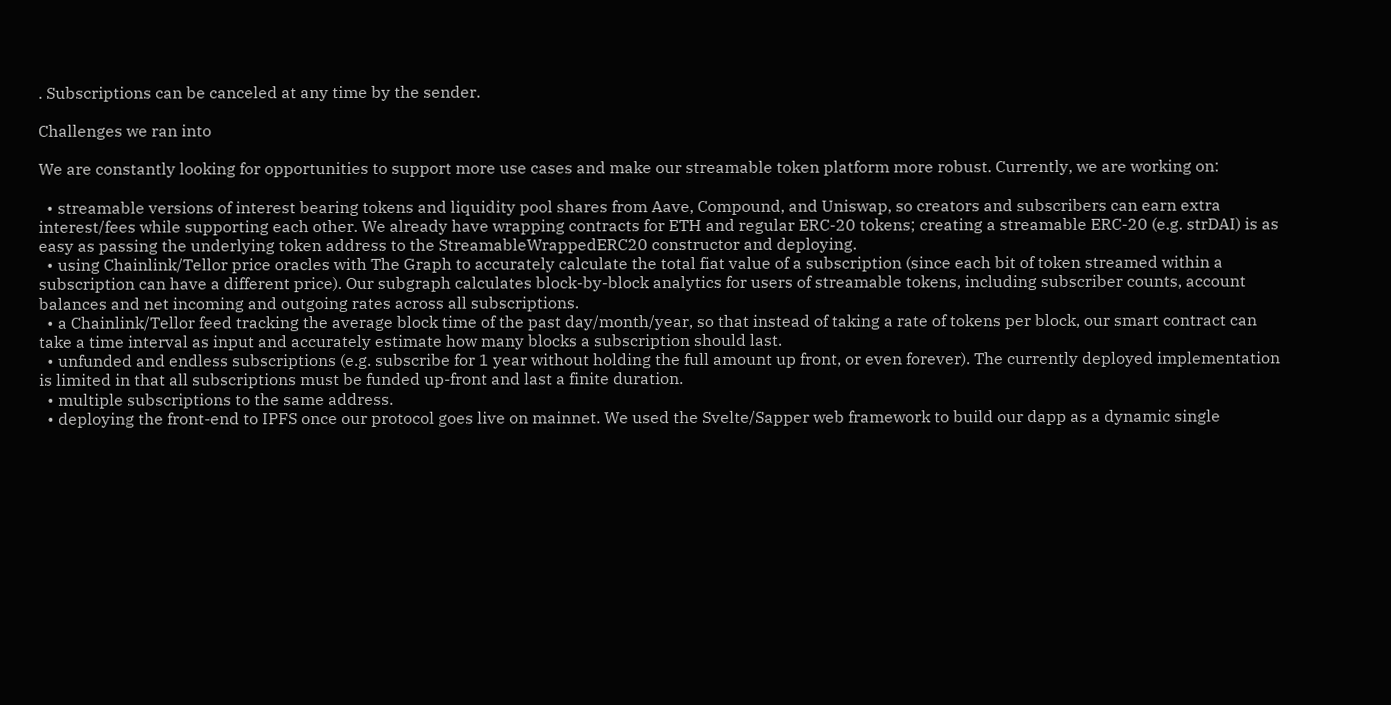. Subscriptions can be canceled at any time by the sender.

Challenges we ran into

We are constantly looking for opportunities to support more use cases and make our streamable token platform more robust. Currently, we are working on:

  • streamable versions of interest bearing tokens and liquidity pool shares from Aave, Compound, and Uniswap, so creators and subscribers can earn extra interest/fees while supporting each other. We already have wrapping contracts for ETH and regular ERC-20 tokens; creating a streamable ERC-20 (e.g. strDAI) is as easy as passing the underlying token address to the StreamableWrappedERC20 constructor and deploying.
  • using Chainlink/Tellor price oracles with The Graph to accurately calculate the total fiat value of a subscription (since each bit of token streamed within a subscription can have a different price). Our subgraph calculates block-by-block analytics for users of streamable tokens, including subscriber counts, account balances and net incoming and outgoing rates across all subscriptions.
  • a Chainlink/Tellor feed tracking the average block time of the past day/month/year, so that instead of taking a rate of tokens per block, our smart contract can take a time interval as input and accurately estimate how many blocks a subscription should last.
  • unfunded and endless subscriptions (e.g. subscribe for 1 year without holding the full amount up front, or even forever). The currently deployed implementation is limited in that all subscriptions must be funded up-front and last a finite duration.
  • multiple subscriptions to the same address.
  • deploying the front-end to IPFS once our protocol goes live on mainnet. We used the Svelte/Sapper web framework to build our dapp as a dynamic single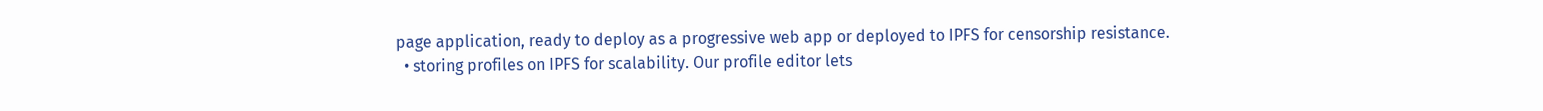page application, ready to deploy as a progressive web app or deployed to IPFS for censorship resistance.
  • storing profiles on IPFS for scalability. Our profile editor lets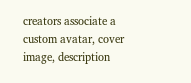creators associate a custom avatar, cover image, description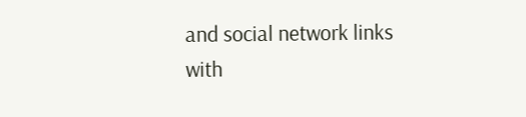and social network links with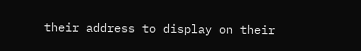their address to display on their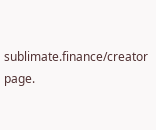sublimate.finance/creator page.